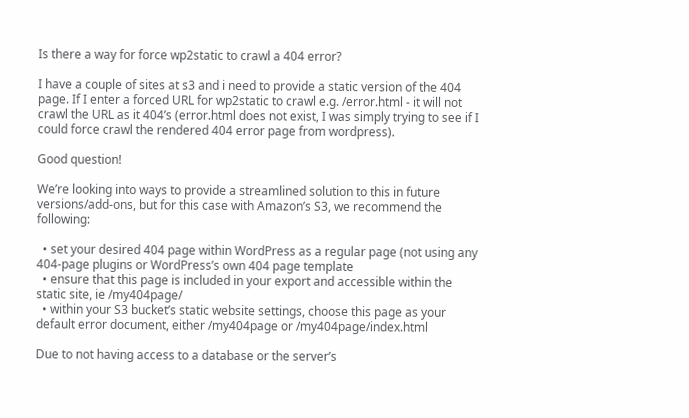Is there a way for force wp2static to crawl a 404 error?

I have a couple of sites at s3 and i need to provide a static version of the 404 page. If I enter a forced URL for wp2static to crawl e.g. /error.html - it will not crawl the URL as it 404’s (error.html does not exist, I was simply trying to see if I could force crawl the rendered 404 error page from wordpress).

Good question!

We’re looking into ways to provide a streamlined solution to this in future versions/add-ons, but for this case with Amazon’s S3, we recommend the following:

  • set your desired 404 page within WordPress as a regular page (not using any 404-page plugins or WordPress’s own 404 page template
  • ensure that this page is included in your export and accessible within the static site, ie /my404page/
  • within your S3 bucket’s static website settings, choose this page as your default error document, either /my404page or /my404page/index.html

Due to not having access to a database or the server’s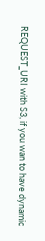REQUEST_URI with S3, if you wan to have dynamic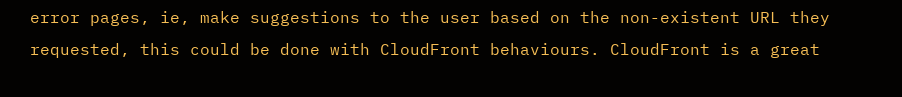error pages, ie, make suggestions to the user based on the non-existent URL they requested, this could be done with CloudFront behaviours. CloudFront is a great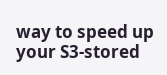way to speed up your S3-stored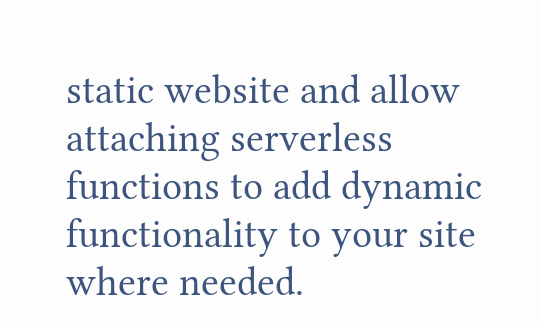static website and allow attaching serverless functions to add dynamic functionality to your site where needed.